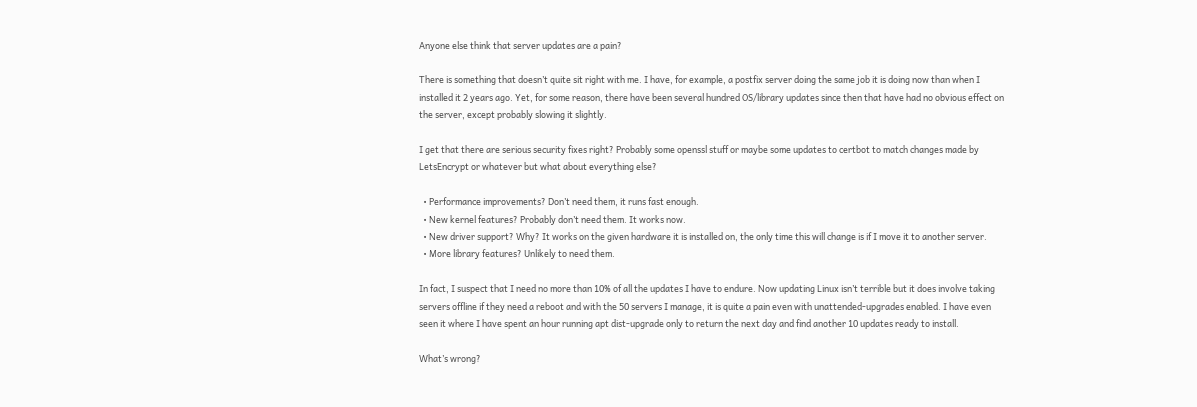Anyone else think that server updates are a pain?

There is something that doesn’t quite sit right with me. I have, for example, a postfix server doing the same job it is doing now than when I installed it 2 years ago. Yet, for some reason, there have been several hundred OS/library updates since then that have had no obvious effect on the server, except probably slowing it slightly.

I get that there are serious security fixes right? Probably some openssl stuff or maybe some updates to certbot to match changes made by LetsEncrypt or whatever but what about everything else?

  • Performance improvements? Don’t need them, it runs fast enough.
  • New kernel features? Probably don’t need them. It works now.
  • New driver support? Why? It works on the given hardware it is installed on, the only time this will change is if I move it to another server.
  • More library features? Unlikely to need them.

In fact, I suspect that I need no more than 10% of all the updates I have to endure. Now updating Linux isn’t terrible but it does involve taking servers offline if they need a reboot and with the 50 servers I manage, it is quite a pain even with unattended-upgrades enabled. I have even seen it where I have spent an hour running apt dist-upgrade only to return the next day and find another 10 updates ready to install.

What’s wrong?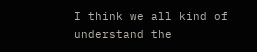I think we all kind of understand the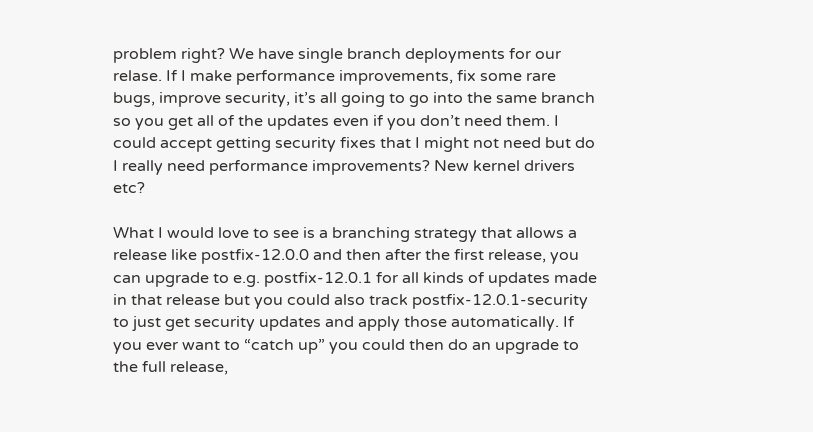problem right? We have single branch deployments for our relase. If I make performance improvements, fix some rare bugs, improve security, it’s all going to go into the same branch so you get all of the updates even if you don’t need them. I could accept getting security fixes that I might not need but do I really need performance improvements? New kernel drivers etc?

What I would love to see is a branching strategy that allows a release like postfix-12.0.0 and then after the first release, you can upgrade to e.g. postfix-12.0.1 for all kinds of updates made in that release but you could also track postfix-12.0.1-security to just get security updates and apply those automatically. If you ever want to “catch up” you could then do an upgrade to the full release,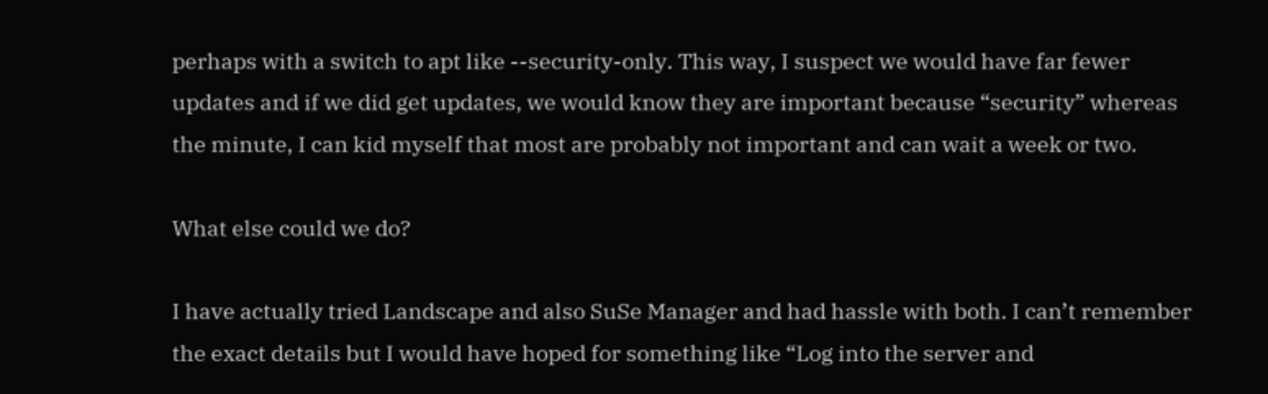perhaps with a switch to apt like --security-only. This way, I suspect we would have far fewer updates and if we did get updates, we would know they are important because “security” whereas the minute, I can kid myself that most are probably not important and can wait a week or two.

What else could we do?

I have actually tried Landscape and also SuSe Manager and had hassle with both. I can’t remember the exact details but I would have hoped for something like “Log into the server and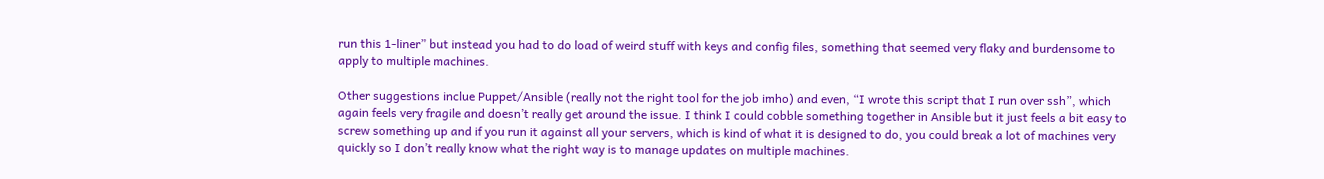run this 1-liner” but instead you had to do load of weird stuff with keys and config files, something that seemed very flaky and burdensome to apply to multiple machines.

Other suggestions inclue Puppet/Ansible (really not the right tool for the job imho) and even, “I wrote this script that I run over ssh”, which again feels very fragile and doesn’t really get around the issue. I think I could cobble something together in Ansible but it just feels a bit easy to screw something up and if you run it against all your servers, which is kind of what it is designed to do, you could break a lot of machines very quickly so I don’t really know what the right way is to manage updates on multiple machines.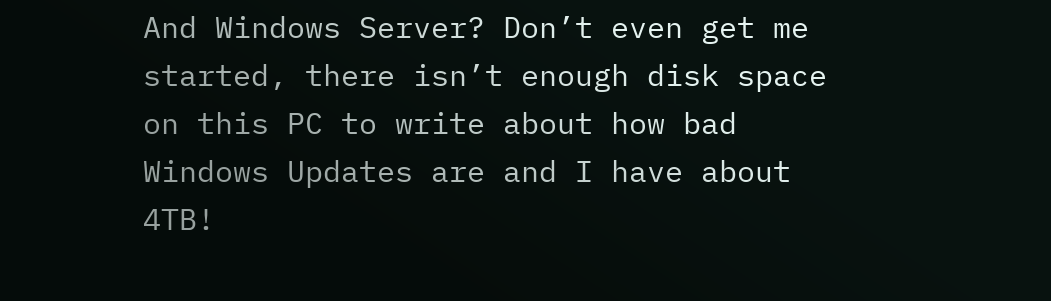And Windows Server? Don’t even get me started, there isn’t enough disk space on this PC to write about how bad Windows Updates are and I have about 4TB!